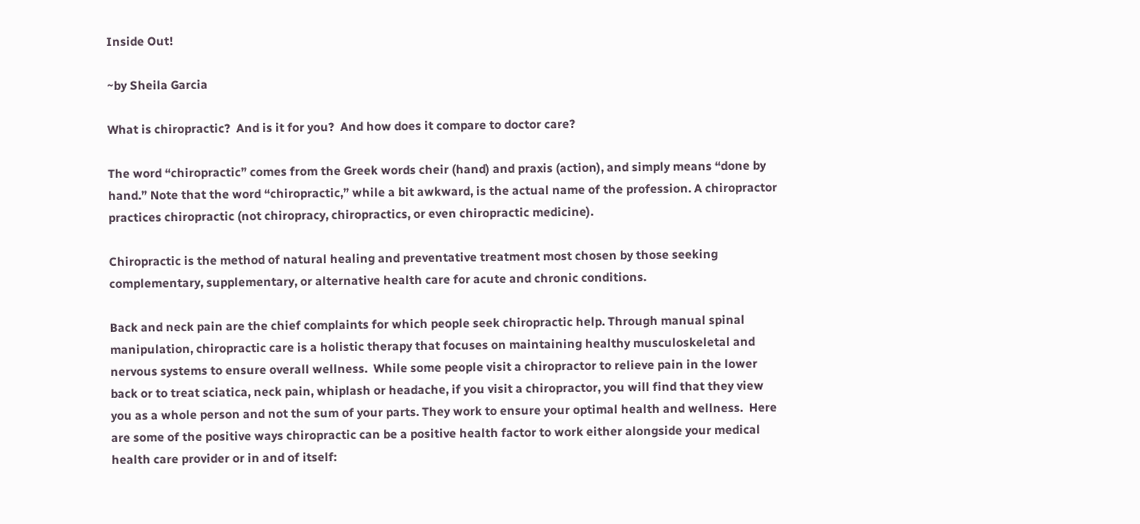Inside Out!

~by Sheila Garcia

What is chiropractic?  And is it for you?  And how does it compare to doctor care?

The word “chiropractic” comes from the Greek words cheir (hand) and praxis (action), and simply means “done by hand.” Note that the word “chiropractic,” while a bit awkward, is the actual name of the profession. A chiropractor practices chiropractic (not chiropracy, chiropractics, or even chiropractic medicine).

Chiropractic is the method of natural healing and preventative treatment most chosen by those seeking complementary, supplementary, or alternative health care for acute and chronic conditions.

Back and neck pain are the chief complaints for which people seek chiropractic help. Through manual spinal manipulation, chiropractic care is a holistic therapy that focuses on maintaining healthy musculoskeletal and nervous systems to ensure overall wellness.  While some people visit a chiropractor to relieve pain in the lower back or to treat sciatica, neck pain, whiplash or headache, if you visit a chiropractor, you will find that they view you as a whole person and not the sum of your parts. They work to ensure your optimal health and wellness.  Here are some of the positive ways chiropractic can be a positive health factor to work either alongside your medical health care provider or in and of itself: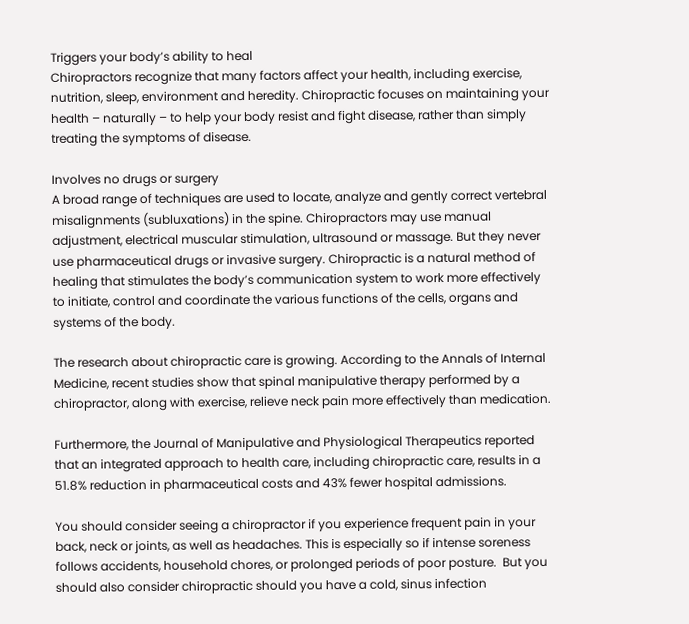Triggers your body’s ability to heal
Chiropractors recognize that many factors affect your health, including exercise, nutrition, sleep, environment and heredity. Chiropractic focuses on maintaining your health – naturally – to help your body resist and fight disease, rather than simply treating the symptoms of disease.

Involves no drugs or surgery
A broad range of techniques are used to locate, analyze and gently correct vertebral misalignments (subluxations) in the spine. Chiropractors may use manual adjustment, electrical muscular stimulation, ultrasound or massage. But they never use pharmaceutical drugs or invasive surgery. Chiropractic is a natural method of healing that stimulates the body’s communication system to work more effectively to initiate, control and coordinate the various functions of the cells, organs and systems of the body.

The research about chiropractic care is growing. According to the Annals of Internal Medicine, recent studies show that spinal manipulative therapy performed by a chiropractor, along with exercise, relieve neck pain more effectively than medication.

Furthermore, the Journal of Manipulative and Physiological Therapeutics reported that an integrated approach to health care, including chiropractic care, results in a 51.8% reduction in pharmaceutical costs and 43% fewer hospital admissions.

You should consider seeing a chiropractor if you experience frequent pain in your back, neck or joints, as well as headaches. This is especially so if intense soreness follows accidents, household chores, or prolonged periods of poor posture.  But you should also consider chiropractic should you have a cold, sinus infection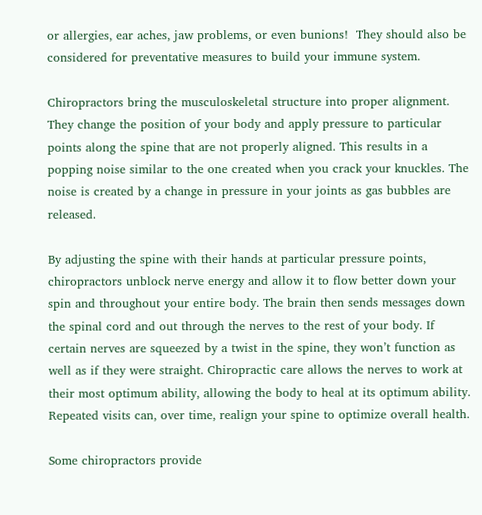or allergies, ear aches, jaw problems, or even bunions!  They should also be considered for preventative measures to build your immune system.

Chiropractors bring the musculoskeletal structure into proper alignment. They change the position of your body and apply pressure to particular points along the spine that are not properly aligned. This results in a popping noise similar to the one created when you crack your knuckles. The noise is created by a change in pressure in your joints as gas bubbles are released.

By adjusting the spine with their hands at particular pressure points, chiropractors unblock nerve energy and allow it to flow better down your spin and throughout your entire body. The brain then sends messages down the spinal cord and out through the nerves to the rest of your body. If certain nerves are squeezed by a twist in the spine, they won’t function as well as if they were straight. Chiropractic care allows the nerves to work at their most optimum ability, allowing the body to heal at its optimum ability.  Repeated visits can, over time, realign your spine to optimize overall health.

Some chiropractors provide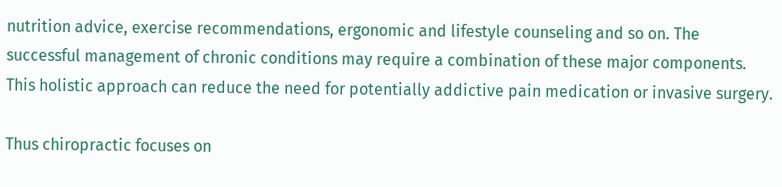nutrition advice, exercise recommendations, ergonomic and lifestyle counseling and so on. The successful management of chronic conditions may require a combination of these major components. This holistic approach can reduce the need for potentially addictive pain medication or invasive surgery.

Thus chiropractic focuses on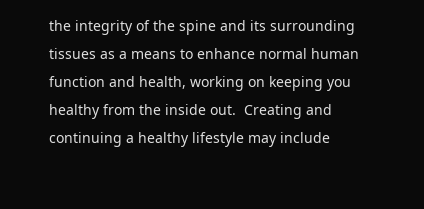the integrity of the spine and its surrounding tissues as a means to enhance normal human function and health, working on keeping you healthy from the inside out.  Creating and continuing a healthy lifestyle may include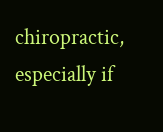chiropractic, especially if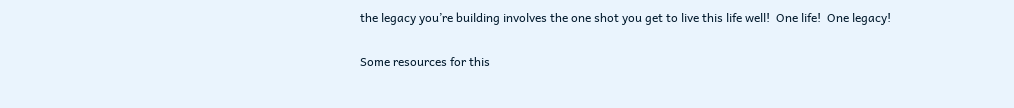the legacy you’re building involves the one shot you get to live this life well!  One life!  One legacy!

Some resources for this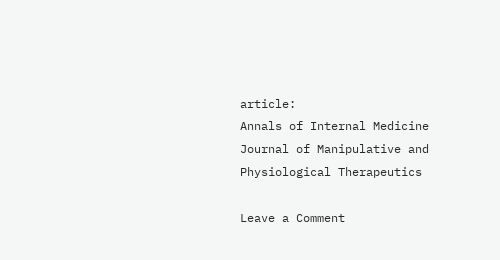article:
Annals of Internal Medicine
Journal of Manipulative and Physiological Therapeutics

Leave a Comment